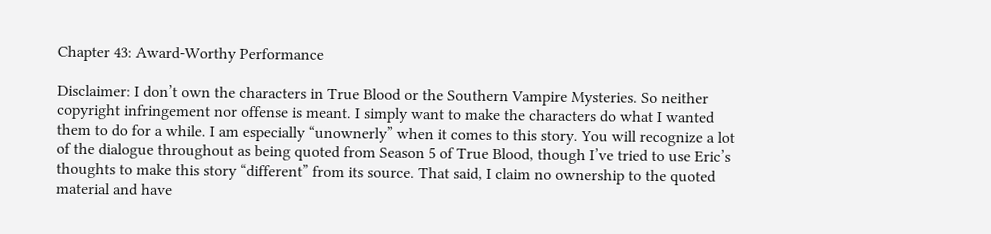Chapter 43: Award-Worthy Performance

Disclaimer: I don’t own the characters in True Blood or the Southern Vampire Mysteries. So neither copyright infringement nor offense is meant. I simply want to make the characters do what I wanted them to do for a while. I am especially “unownerly” when it comes to this story. You will recognize a lot of the dialogue throughout as being quoted from Season 5 of True Blood, though I’ve tried to use Eric’s thoughts to make this story “different” from its source. That said, I claim no ownership to the quoted material and have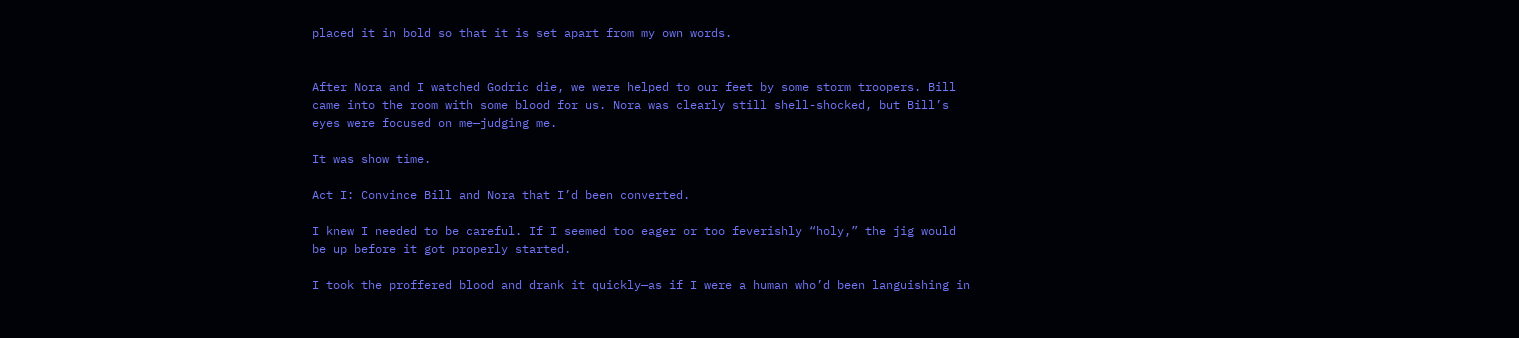placed it in bold so that it is set apart from my own words.


After Nora and I watched Godric die, we were helped to our feet by some storm troopers. Bill came into the room with some blood for us. Nora was clearly still shell-shocked, but Bill’s eyes were focused on me—judging me.

It was show time.

Act I: Convince Bill and Nora that I’d been converted.

I knew I needed to be careful. If I seemed too eager or too feverishly “holy,” the jig would be up before it got properly started.

I took the proffered blood and drank it quickly—as if I were a human who’d been languishing in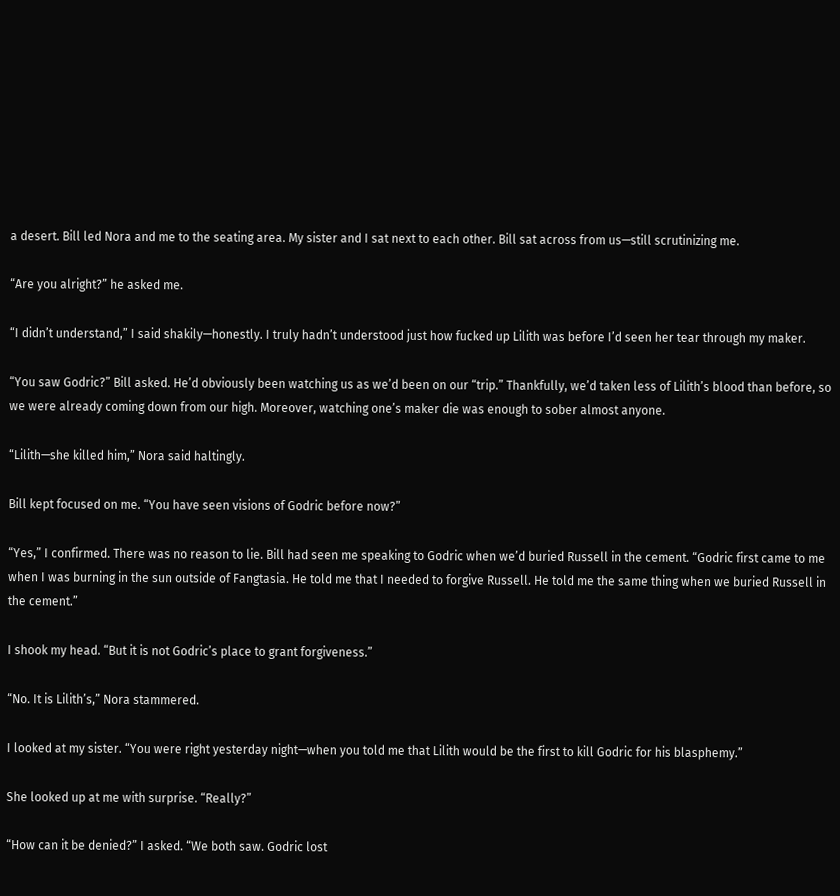a desert. Bill led Nora and me to the seating area. My sister and I sat next to each other. Bill sat across from us—still scrutinizing me.

“Are you alright?” he asked me.

“I didn’t understand,” I said shakily—honestly. I truly hadn’t understood just how fucked up Lilith was before I’d seen her tear through my maker.

“You saw Godric?” Bill asked. He’d obviously been watching us as we’d been on our “trip.” Thankfully, we’d taken less of Lilith’s blood than before, so we were already coming down from our high. Moreover, watching one’s maker die was enough to sober almost anyone.

“Lilith—she killed him,” Nora said haltingly.

Bill kept focused on me. “You have seen visions of Godric before now?”

“Yes,” I confirmed. There was no reason to lie. Bill had seen me speaking to Godric when we’d buried Russell in the cement. “Godric first came to me when I was burning in the sun outside of Fangtasia. He told me that I needed to forgive Russell. He told me the same thing when we buried Russell in the cement.”

I shook my head. “But it is not Godric’s place to grant forgiveness.”

“No. It is Lilith’s,” Nora stammered.

I looked at my sister. “You were right yesterday night—when you told me that Lilith would be the first to kill Godric for his blasphemy.”

She looked up at me with surprise. “Really?”

“How can it be denied?” I asked. “We both saw. Godric lost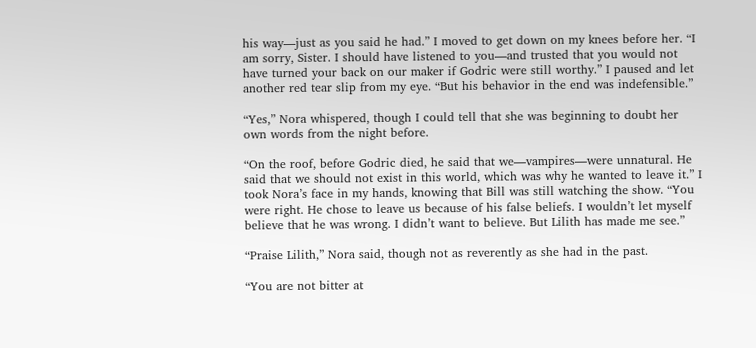his way—just as you said he had.” I moved to get down on my knees before her. “I am sorry, Sister. I should have listened to you—and trusted that you would not have turned your back on our maker if Godric were still worthy.” I paused and let another red tear slip from my eye. “But his behavior in the end was indefensible.”

“Yes,” Nora whispered, though I could tell that she was beginning to doubt her own words from the night before.

“On the roof, before Godric died, he said that we—vampires—were unnatural. He said that we should not exist in this world, which was why he wanted to leave it.” I took Nora’s face in my hands, knowing that Bill was still watching the show. “You were right. He chose to leave us because of his false beliefs. I wouldn’t let myself believe that he was wrong. I didn’t want to believe. But Lilith has made me see.”

“Praise Lilith,” Nora said, though not as reverently as she had in the past.

“You are not bitter at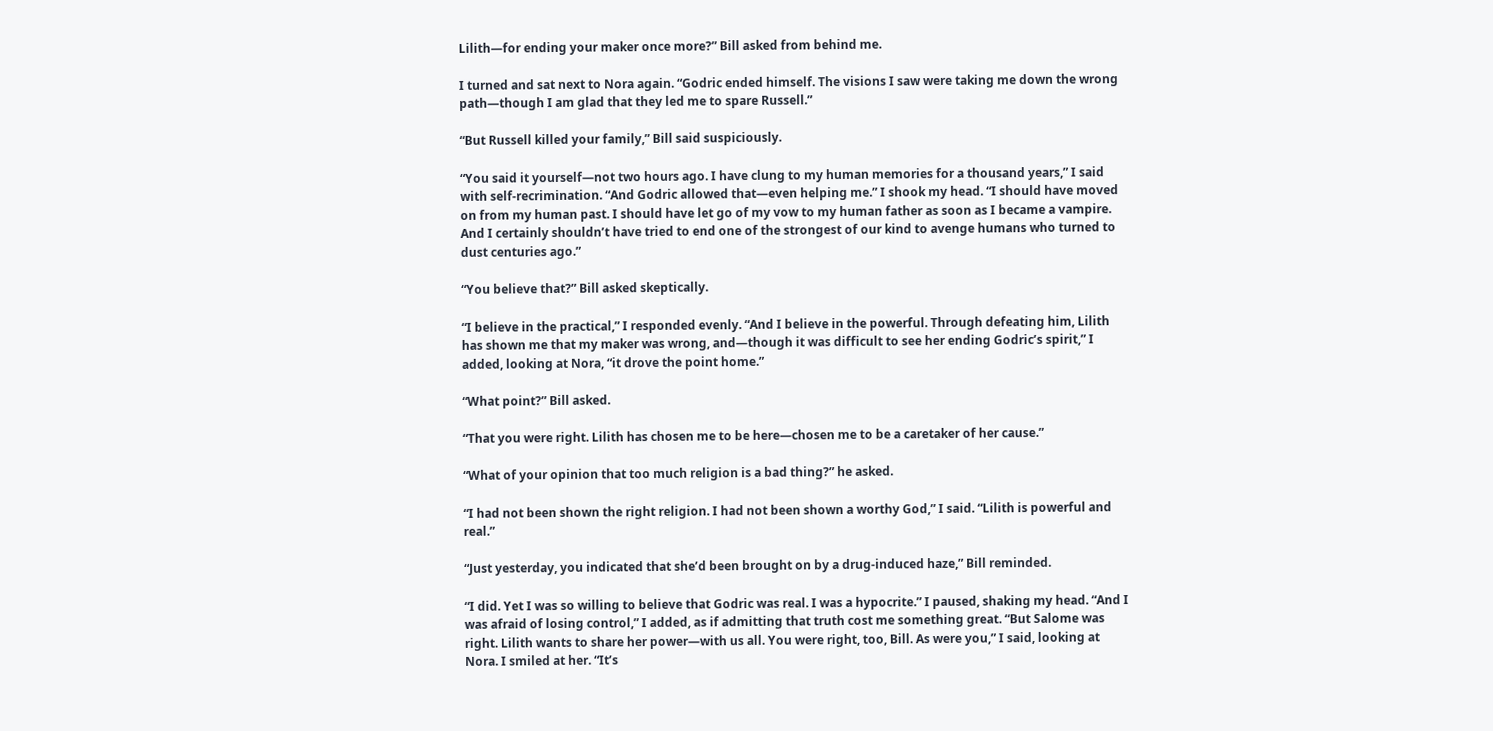Lilith—for ending your maker once more?” Bill asked from behind me.

I turned and sat next to Nora again. “Godric ended himself. The visions I saw were taking me down the wrong path—though I am glad that they led me to spare Russell.”

“But Russell killed your family,” Bill said suspiciously.

“You said it yourself—not two hours ago. I have clung to my human memories for a thousand years,” I said with self-recrimination. “And Godric allowed that—even helping me.” I shook my head. “I should have moved on from my human past. I should have let go of my vow to my human father as soon as I became a vampire. And I certainly shouldn’t have tried to end one of the strongest of our kind to avenge humans who turned to dust centuries ago.”

“You believe that?” Bill asked skeptically.

“I believe in the practical,” I responded evenly. “And I believe in the powerful. Through defeating him, Lilith has shown me that my maker was wrong, and—though it was difficult to see her ending Godric’s spirit,” I added, looking at Nora, “it drove the point home.”

“What point?” Bill asked.

“That you were right. Lilith has chosen me to be here—chosen me to be a caretaker of her cause.”

“What of your opinion that too much religion is a bad thing?” he asked.

“I had not been shown the right religion. I had not been shown a worthy God,” I said. “Lilith is powerful and real.”

“Just yesterday, you indicated that she’d been brought on by a drug-induced haze,” Bill reminded.

“I did. Yet I was so willing to believe that Godric was real. I was a hypocrite.” I paused, shaking my head. “And I was afraid of losing control,” I added, as if admitting that truth cost me something great. “But Salome was right. Lilith wants to share her power—with us all. You were right, too, Bill. As were you,” I said, looking at Nora. I smiled at her. “It’s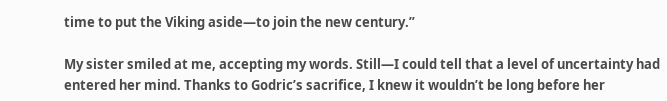time to put the Viking aside—to join the new century.”

My sister smiled at me, accepting my words. Still—I could tell that a level of uncertainty had entered her mind. Thanks to Godric’s sacrifice, I knew it wouldn’t be long before her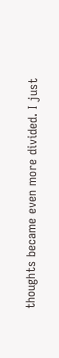thoughts became even more divided. I just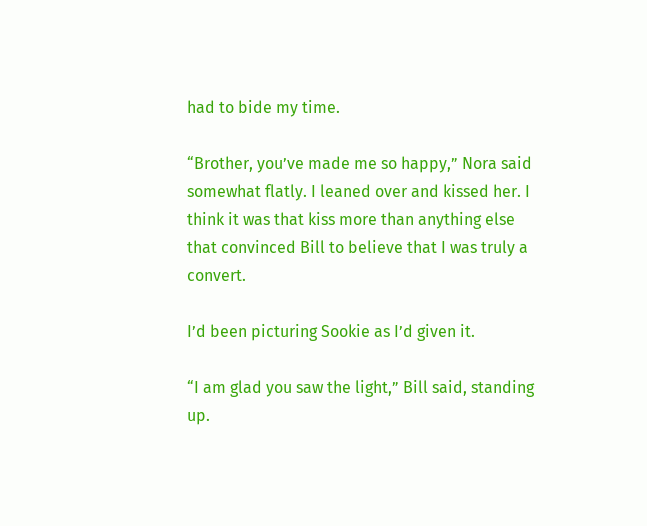had to bide my time.

“Brother, you’ve made me so happy,” Nora said somewhat flatly. I leaned over and kissed her. I think it was that kiss more than anything else that convinced Bill to believe that I was truly a convert.

I’d been picturing Sookie as I’d given it.

“I am glad you saw the light,” Bill said, standing up.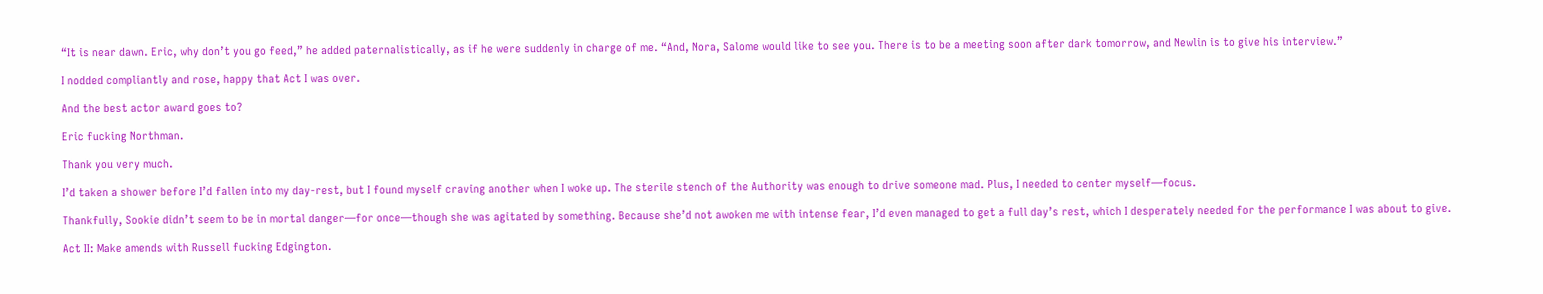“It is near dawn. Eric, why don’t you go feed,” he added paternalistically, as if he were suddenly in charge of me. “And, Nora, Salome would like to see you. There is to be a meeting soon after dark tomorrow, and Newlin is to give his interview.”

I nodded compliantly and rose, happy that Act I was over.

And the best actor award goes to?

Eric fucking Northman.

Thank you very much.

I’d taken a shower before I’d fallen into my day-rest, but I found myself craving another when I woke up. The sterile stench of the Authority was enough to drive someone mad. Plus, I needed to center myself—focus.

Thankfully, Sookie didn’t seem to be in mortal danger—for once—though she was agitated by something. Because she’d not awoken me with intense fear, I’d even managed to get a full day’s rest, which I desperately needed for the performance I was about to give.

Act II: Make amends with Russell fucking Edgington.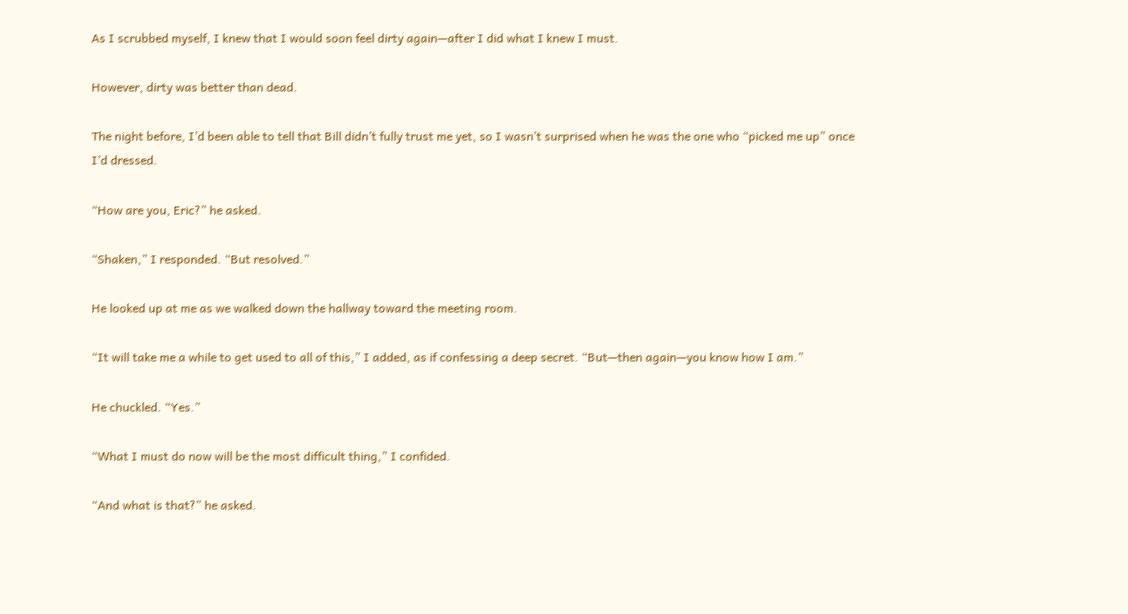As I scrubbed myself, I knew that I would soon feel dirty again—after I did what I knew I must.

However, dirty was better than dead.

The night before, I’d been able to tell that Bill didn’t fully trust me yet, so I wasn’t surprised when he was the one who “picked me up” once I’d dressed.

“How are you, Eric?” he asked.

“Shaken,” I responded. “But resolved.”

He looked up at me as we walked down the hallway toward the meeting room.

“It will take me a while to get used to all of this,” I added, as if confessing a deep secret. “But—then again—you know how I am.”

He chuckled. “Yes.”

“What I must do now will be the most difficult thing,” I confided.

“And what is that?” he asked.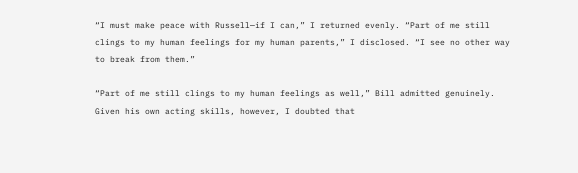“I must make peace with Russell—if I can,” I returned evenly. “Part of me still clings to my human feelings for my human parents,” I disclosed. “I see no other way to break from them.”

“Part of me still clings to my human feelings as well,” Bill admitted genuinely. Given his own acting skills, however, I doubted that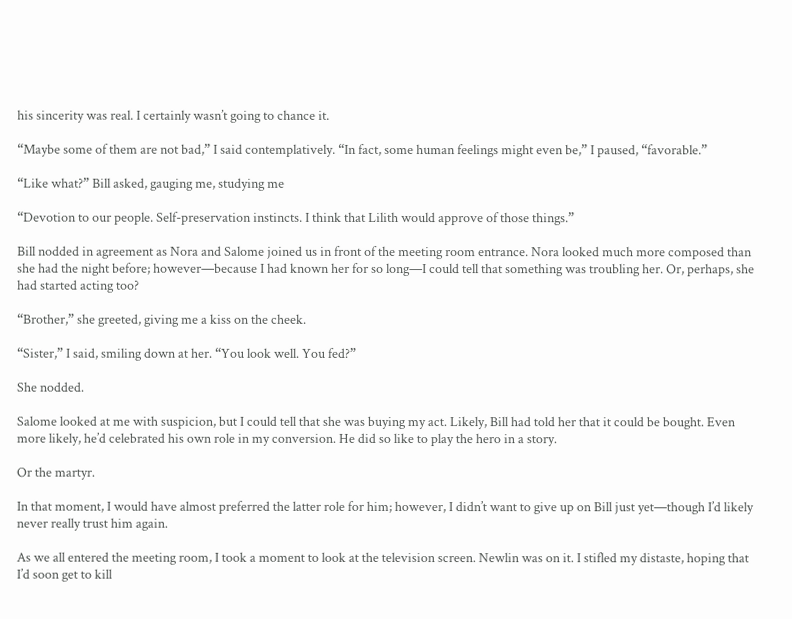his sincerity was real. I certainly wasn’t going to chance it.

“Maybe some of them are not bad,” I said contemplatively. “In fact, some human feelings might even be,” I paused, “favorable.”

“Like what?” Bill asked, gauging me, studying me

“Devotion to our people. Self-preservation instincts. I think that Lilith would approve of those things.”

Bill nodded in agreement as Nora and Salome joined us in front of the meeting room entrance. Nora looked much more composed than she had the night before; however—because I had known her for so long—I could tell that something was troubling her. Or, perhaps, she had started acting too?

“Brother,” she greeted, giving me a kiss on the cheek.

“Sister,” I said, smiling down at her. “You look well. You fed?”

She nodded.

Salome looked at me with suspicion, but I could tell that she was buying my act. Likely, Bill had told her that it could be bought. Even more likely, he’d celebrated his own role in my conversion. He did so like to play the hero in a story.

Or the martyr.

In that moment, I would have almost preferred the latter role for him; however, I didn’t want to give up on Bill just yet—though I’d likely never really trust him again.

As we all entered the meeting room, I took a moment to look at the television screen. Newlin was on it. I stifled my distaste, hoping that I’d soon get to kill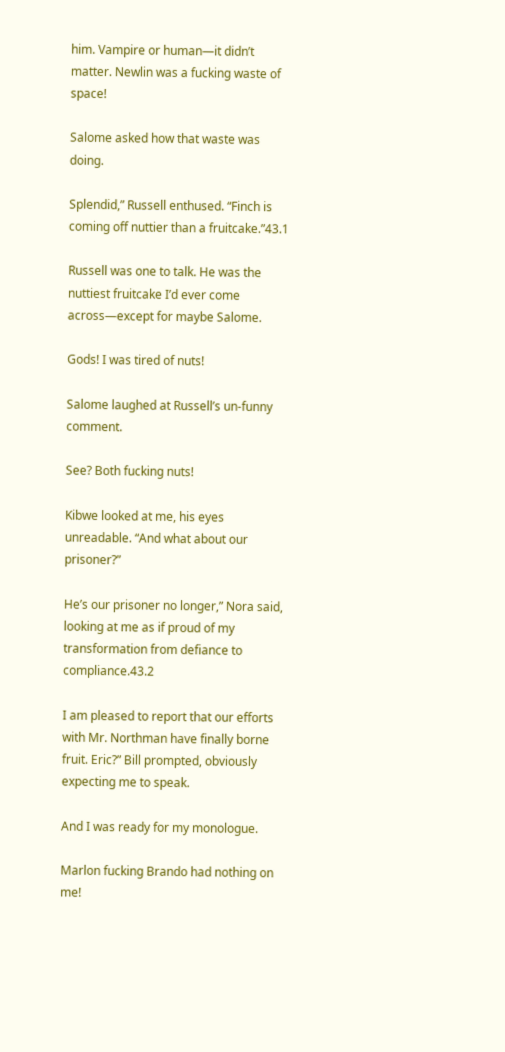him. Vampire or human—it didn’t matter. Newlin was a fucking waste of space!

Salome asked how that waste was doing.

Splendid,” Russell enthused. “Finch is coming off nuttier than a fruitcake.”43.1

Russell was one to talk. He was the nuttiest fruitcake I’d ever come across—except for maybe Salome.

Gods! I was tired of nuts!

Salome laughed at Russell’s un-funny comment.

See? Both fucking nuts!

Kibwe looked at me, his eyes unreadable. “And what about our prisoner?”

He’s our prisoner no longer,” Nora said, looking at me as if proud of my transformation from defiance to compliance.43.2

I am pleased to report that our efforts with Mr. Northman have finally borne fruit. Eric?” Bill prompted, obviously expecting me to speak.

And I was ready for my monologue.

Marlon fucking Brando had nothing on me!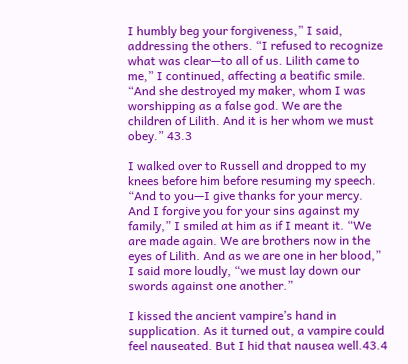I humbly beg your forgiveness,” I said, addressing the others. “I refused to recognize what was clear—to all of us. Lilith came to me,” I continued, affecting a beatific smile. “And she destroyed my maker, whom I was worshipping as a false god. We are the children of Lilith. And it is her whom we must obey.” 43.3

I walked over to Russell and dropped to my knees before him before resuming my speech. “And to you—I give thanks for your mercy. And I forgive you for your sins against my family,” I smiled at him as if I meant it. “We are made again. We are brothers now in the eyes of Lilith. And as we are one in her blood,” I said more loudly, “we must lay down our swords against one another.”

I kissed the ancient vampire’s hand in supplication. As it turned out, a vampire could feel nauseated. But I hid that nausea well.43.4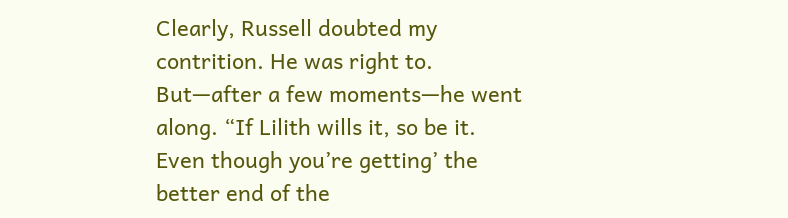Clearly, Russell doubted my contrition. He was right to. But—after a few moments—he went along. “If Lilith wills it, so be it. Even though you’re getting’ the better end of the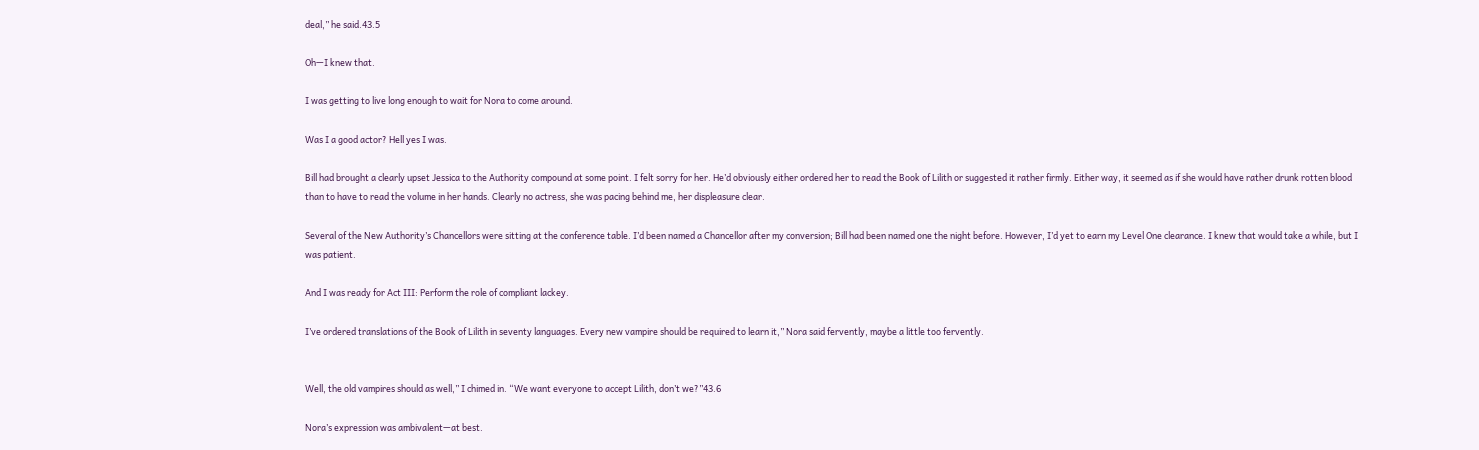deal,” he said.43.5

Oh—I knew that.

I was getting to live long enough to wait for Nora to come around.

Was I a good actor? Hell yes I was.

Bill had brought a clearly upset Jessica to the Authority compound at some point. I felt sorry for her. He’d obviously either ordered her to read the Book of Lilith or suggested it rather firmly. Either way, it seemed as if she would have rather drunk rotten blood than to have to read the volume in her hands. Clearly no actress, she was pacing behind me, her displeasure clear.

Several of the New Authority’s Chancellors were sitting at the conference table. I’d been named a Chancellor after my conversion; Bill had been named one the night before. However, I’d yet to earn my Level One clearance. I knew that would take a while, but I was patient.

And I was ready for Act III: Perform the role of compliant lackey.

I’ve ordered translations of the Book of Lilith in seventy languages. Every new vampire should be required to learn it,” Nora said fervently, maybe a little too fervently.


Well, the old vampires should as well,” I chimed in. “We want everyone to accept Lilith, don’t we?”43.6

Nora’s expression was ambivalent—at best.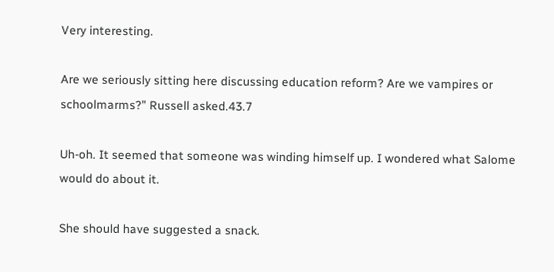Very interesting.

Are we seriously sitting here discussing education reform? Are we vampires or schoolmarms?” Russell asked.43.7

Uh-oh. It seemed that someone was winding himself up. I wondered what Salome would do about it.

She should have suggested a snack.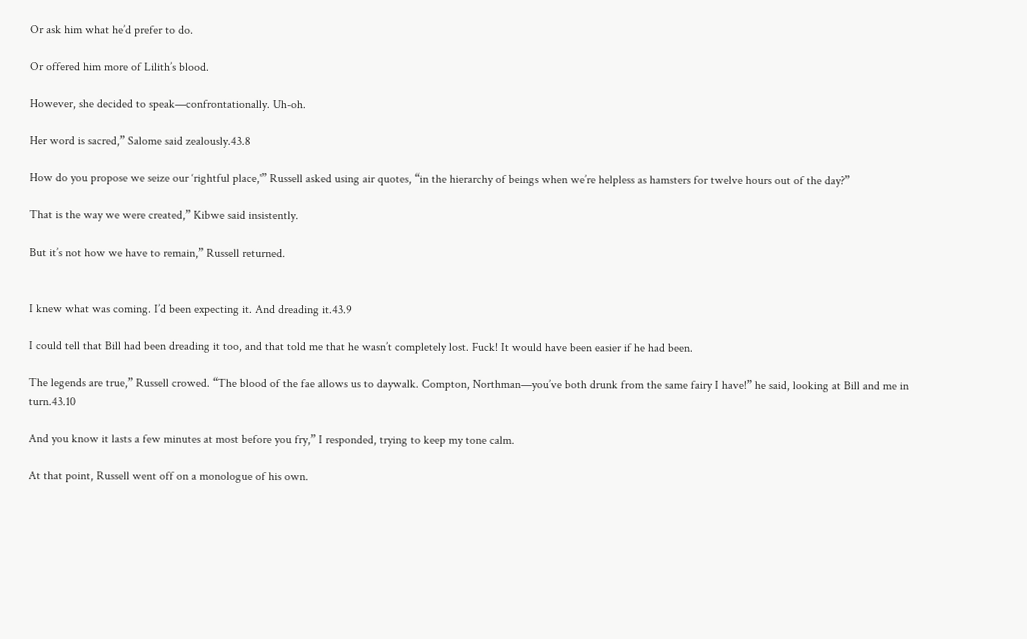Or ask him what he’d prefer to do.

Or offered him more of Lilith’s blood.

However, she decided to speak—confrontationally. Uh-oh.

Her word is sacred,” Salome said zealously.43.8

How do you propose we seize our ‘rightful place,'” Russell asked using air quotes, “in the hierarchy of beings when we’re helpless as hamsters for twelve hours out of the day?”

That is the way we were created,” Kibwe said insistently.

But it’s not how we have to remain,” Russell returned.


I knew what was coming. I’d been expecting it. And dreading it.43.9

I could tell that Bill had been dreading it too, and that told me that he wasn’t completely lost. Fuck! It would have been easier if he had been.

The legends are true,” Russell crowed. “The blood of the fae allows us to daywalk. Compton, Northman—you’ve both drunk from the same fairy I have!” he said, looking at Bill and me in turn.43.10

And you know it lasts a few minutes at most before you fry,” I responded, trying to keep my tone calm.

At that point, Russell went off on a monologue of his own.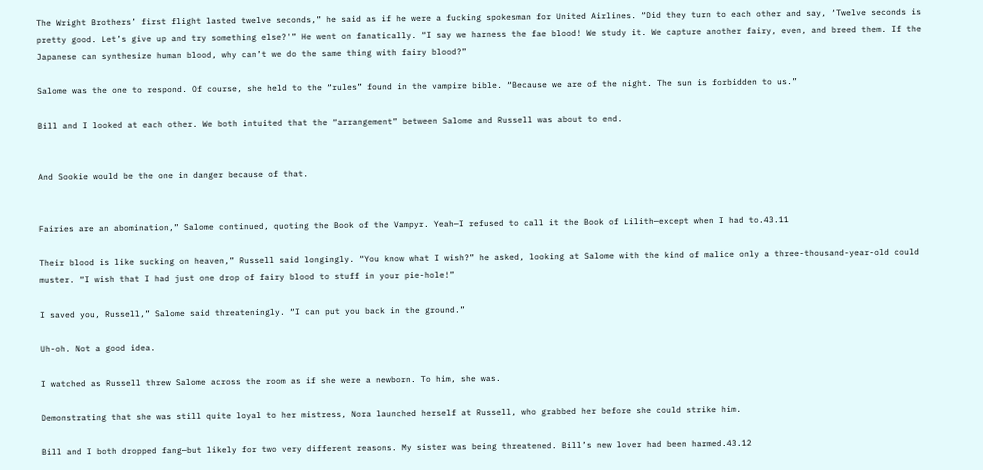The Wright Brothers’ first flight lasted twelve seconds,” he said as if he were a fucking spokesman for United Airlines. “Did they turn to each other and say, ‘Twelve seconds is pretty good. Let’s give up and try something else?'” He went on fanatically. “I say we harness the fae blood! We study it. We capture another fairy, even, and breed them. If the Japanese can synthesize human blood, why can’t we do the same thing with fairy blood?”

Salome was the one to respond. Of course, she held to the “rules” found in the vampire bible. “Because we are of the night. The sun is forbidden to us.”

Bill and I looked at each other. We both intuited that the “arrangement” between Salome and Russell was about to end.


And Sookie would be the one in danger because of that.


Fairies are an abomination,” Salome continued, quoting the Book of the Vampyr. Yeah—I refused to call it the Book of Lilith—except when I had to.43.11

Their blood is like sucking on heaven,” Russell said longingly. “You know what I wish?” he asked, looking at Salome with the kind of malice only a three-thousand-year-old could muster. “I wish that I had just one drop of fairy blood to stuff in your pie-hole!”

I saved you, Russell,” Salome said threateningly. “I can put you back in the ground.”

Uh-oh. Not a good idea.

I watched as Russell threw Salome across the room as if she were a newborn. To him, she was.

Demonstrating that she was still quite loyal to her mistress, Nora launched herself at Russell, who grabbed her before she could strike him.

Bill and I both dropped fang—but likely for two very different reasons. My sister was being threatened. Bill’s new lover had been harmed.43.12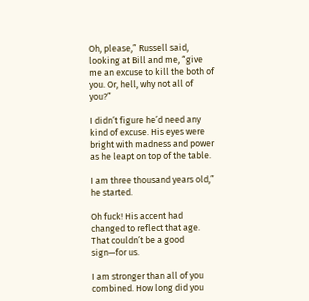Oh, please,” Russell said, looking at Bill and me, “give me an excuse to kill the both of you. Or, hell, why not all of you?”

I didn’t figure he’d need any kind of excuse. His eyes were bright with madness and power as he leapt on top of the table.

I am three thousand years old,” he started.

Oh fuck! His accent had changed to reflect that age. That couldn’t be a good sign—for us.

I am stronger than all of you combined. How long did you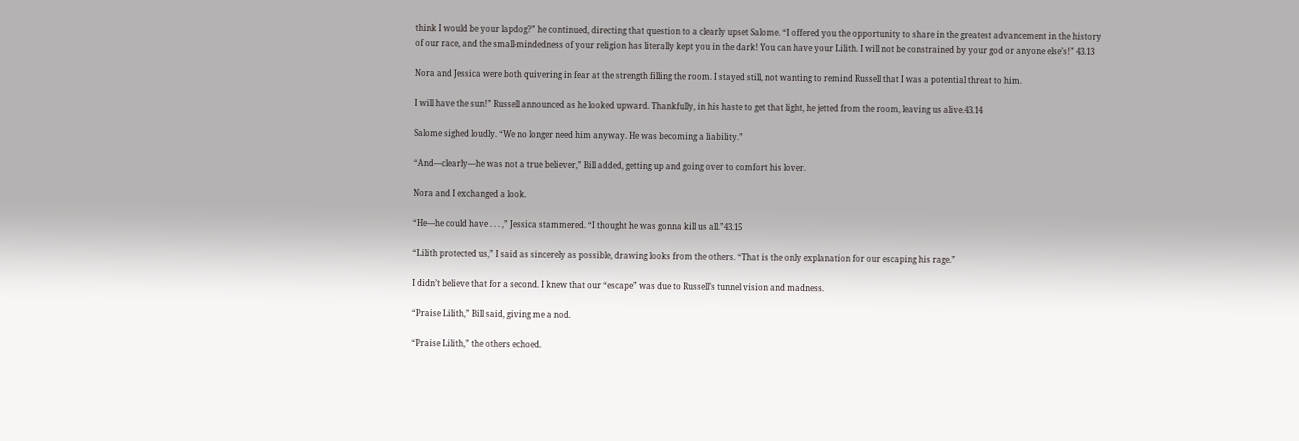think I would be your lapdog?” he continued, directing that question to a clearly upset Salome. “I offered you the opportunity to share in the greatest advancement in the history of our race, and the small-mindedness of your religion has literally kept you in the dark! You can have your Lilith. I will not be constrained by your god or anyone else’s!” 43.13

Nora and Jessica were both quivering in fear at the strength filling the room. I stayed still, not wanting to remind Russell that I was a potential threat to him.

I will have the sun!” Russell announced as he looked upward. Thankfully, in his haste to get that light, he jetted from the room, leaving us alive.43.14

Salome sighed loudly. “We no longer need him anyway. He was becoming a liability.”

“And—clearly—he was not a true believer,” Bill added, getting up and going over to comfort his lover.

Nora and I exchanged a look.

“He—he could have . . . ,” Jessica stammered. “I thought he was gonna kill us all.”43.15

“Lilith protected us,” I said as sincerely as possible, drawing looks from the others. “That is the only explanation for our escaping his rage.”

I didn’t believe that for a second. I knew that our “escape” was due to Russell’s tunnel vision and madness.

“Praise Lilith,” Bill said, giving me a nod.

“Praise Lilith,” the others echoed.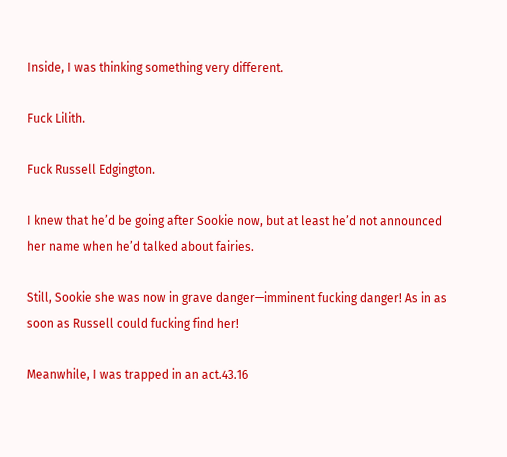Inside, I was thinking something very different.

Fuck Lilith.

Fuck Russell Edgington.

I knew that he’d be going after Sookie now, but at least he’d not announced her name when he’d talked about fairies.

Still, Sookie she was now in grave danger—imminent fucking danger! As in as soon as Russell could fucking find her!

Meanwhile, I was trapped in an act.43.16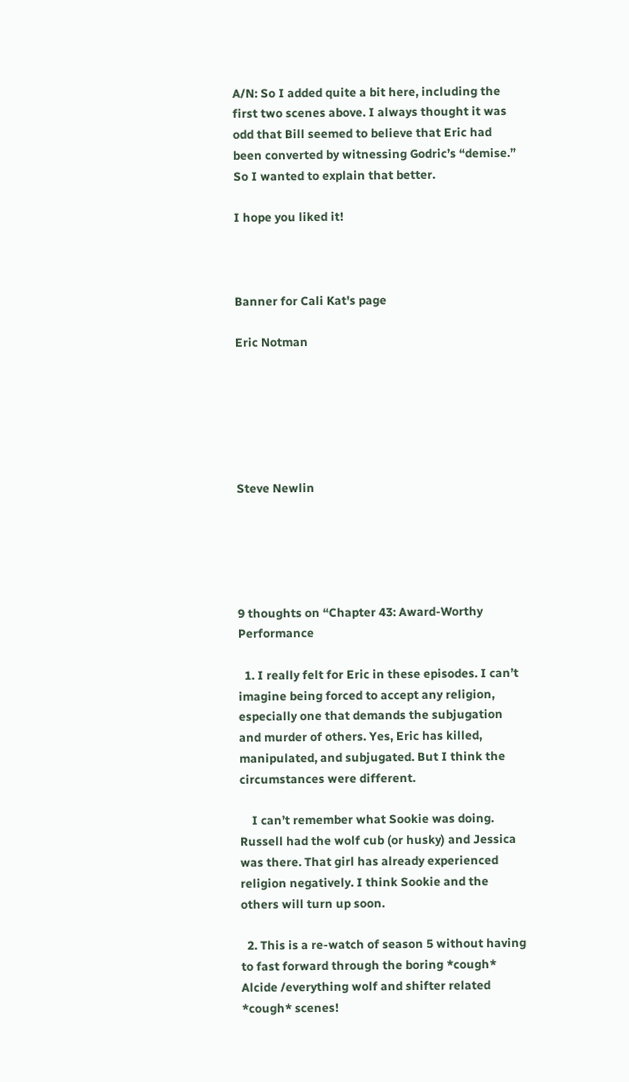A/N: So I added quite a bit here, including the first two scenes above. I always thought it was odd that Bill seemed to believe that Eric had been converted by witnessing Godric’s “demise.” So I wanted to explain that better.

I hope you liked it!



Banner for Cali Kat's page

Eric Notman






Steve Newlin





9 thoughts on “Chapter 43: Award-Worthy Performance

  1. I really felt for Eric in these episodes. I can’t imagine being forced to accept any religion, especially one that demands the subjugation and murder of others. Yes, Eric has killed, manipulated, and subjugated. But I think the circumstances were different.

    I can’t remember what Sookie was doing. Russell had the wolf cub (or husky) and Jessica was there. That girl has already experienced religion negatively. I think Sookie and the others will turn up soon.

  2. This is a re-watch of season 5 without having to fast forward through the boring *cough* Alcide /everything wolf and shifter related *cough* scenes!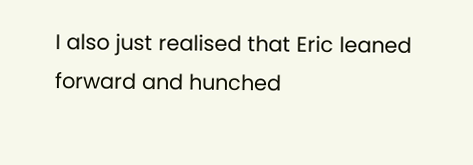I also just realised that Eric leaned forward and hunched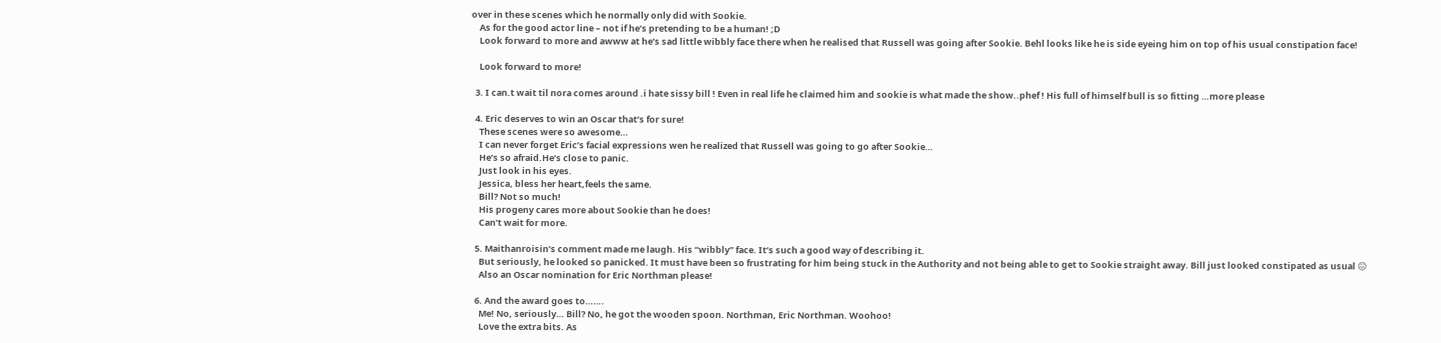over in these scenes which he normally only did with Sookie.
    As for the good actor line – not if he’s pretending to be a human! ;D
    Look forward to more and awww at he’s sad little wibbly face there when he realised that Russell was going after Sookie. Behl looks like he is side eyeing him on top of his usual constipation face!

    Look forward to more!

  3. I can.t wait til nora comes around .i hate sissy bill ! Even in real life he claimed him and sookie is what made the show..phef ! His full of himself bull is so fitting …more please

  4. Eric deserves to win an Oscar that’s for sure!
    These scenes were so awesome…
    I can never forget Eric’s facial expressions wen he realized that Russell was going to go after Sookie…
    He’s so afraid.He’s close to panic.
    Just look in his eyes.
    Jessica, bless her heart,feels the same.
    Bill? Not so much!
    His progeny cares more about Sookie than he does!
    Can’t wait for more.

  5. Maithanroisin’s comment made me laugh. His “wibbly” face. It’s such a good way of describing it.
    But seriously, he looked so panicked. It must have been so frustrating for him being stuck in the Authority and not being able to get to Sookie straight away. Bill just looked constipated as usual 😖
    Also an Oscar nomination for Eric Northman please!

  6. And the award goes to…….
    Me! No, seriously… Bill? No, he got the wooden spoon. Northman, Eric Northman. Woohoo!
    Love the extra bits. As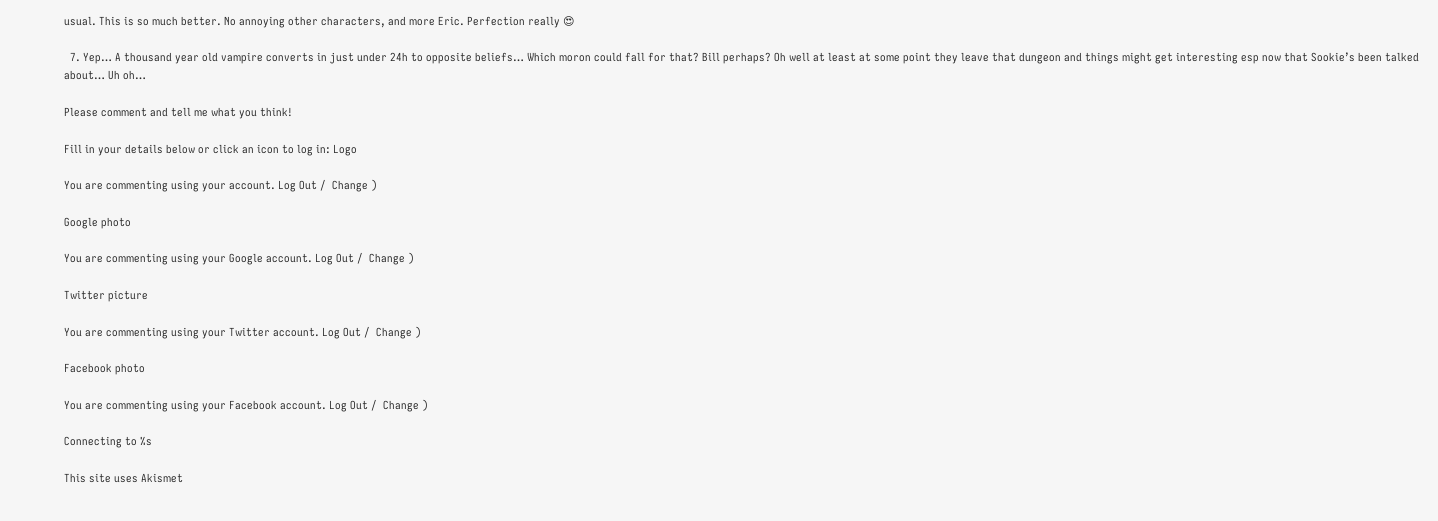usual. This is so much better. No annoying other characters, and more Eric. Perfection really 😍

  7. Yep… A thousand year old vampire converts in just under 24h to opposite beliefs… Which moron could fall for that? Bill perhaps? Oh well at least at some point they leave that dungeon and things might get interesting esp now that Sookie’s been talked about… Uh oh…

Please comment and tell me what you think!

Fill in your details below or click an icon to log in: Logo

You are commenting using your account. Log Out /  Change )

Google photo

You are commenting using your Google account. Log Out /  Change )

Twitter picture

You are commenting using your Twitter account. Log Out /  Change )

Facebook photo

You are commenting using your Facebook account. Log Out /  Change )

Connecting to %s

This site uses Akismet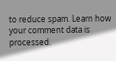to reduce spam. Learn how your comment data is processed.